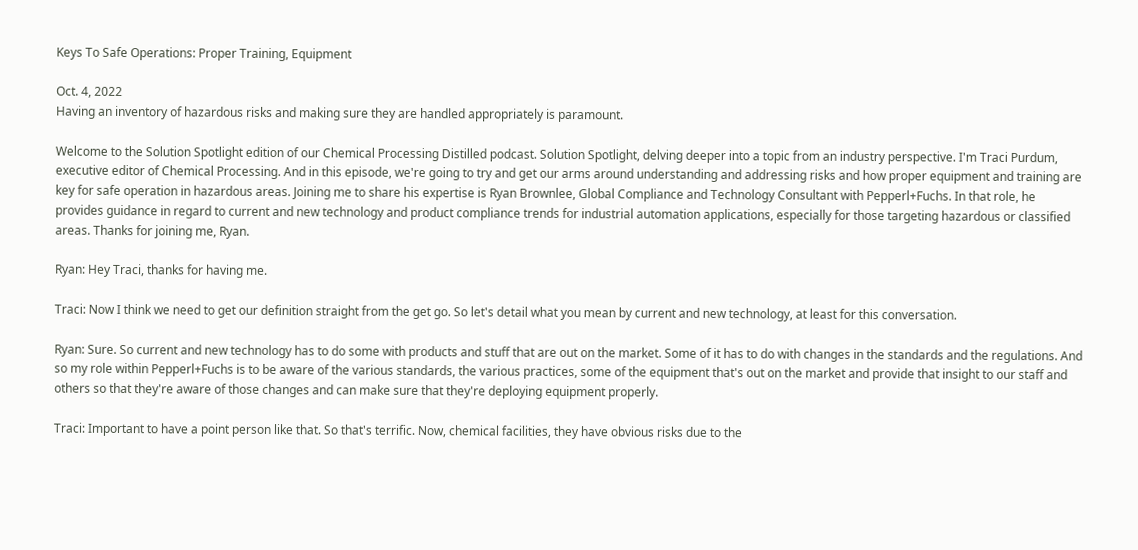Keys To Safe Operations: Proper Training, Equipment

Oct. 4, 2022
Having an inventory of hazardous risks and making sure they are handled appropriately is paramount.

Welcome to the Solution Spotlight edition of our Chemical Processing Distilled podcast. Solution Spotlight, delving deeper into a topic from an industry perspective. I'm Traci Purdum, executive editor of Chemical Processing. And in this episode, we're going to try and get our arms around understanding and addressing risks and how proper equipment and training are key for safe operation in hazardous areas. Joining me to share his expertise is Ryan Brownlee, Global Compliance and Technology Consultant with Pepperl+Fuchs. In that role, he provides guidance in regard to current and new technology and product compliance trends for industrial automation applications, especially for those targeting hazardous or classified areas. Thanks for joining me, Ryan.

Ryan: Hey Traci, thanks for having me.

Traci: Now I think we need to get our definition straight from the get go. So let's detail what you mean by current and new technology, at least for this conversation.

Ryan: Sure. So current and new technology has to do some with products and stuff that are out on the market. Some of it has to do with changes in the standards and the regulations. And so my role within Pepperl+Fuchs is to be aware of the various standards, the various practices, some of the equipment that's out on the market and provide that insight to our staff and others so that they're aware of those changes and can make sure that they're deploying equipment properly.

Traci: Important to have a point person like that. So that's terrific. Now, chemical facilities, they have obvious risks due to the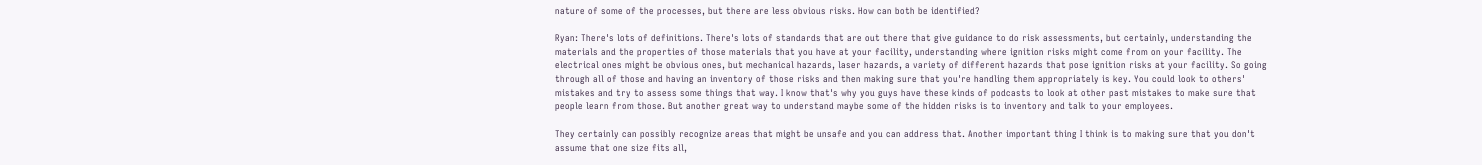nature of some of the processes, but there are less obvious risks. How can both be identified?

Ryan: There's lots of definitions. There's lots of standards that are out there that give guidance to do risk assessments, but certainly, understanding the materials and the properties of those materials that you have at your facility, understanding where ignition risks might come from on your facility. The electrical ones might be obvious ones, but mechanical hazards, laser hazards, a variety of different hazards that pose ignition risks at your facility. So going through all of those and having an inventory of those risks and then making sure that you're handling them appropriately is key. You could look to others' mistakes and try to assess some things that way. I know that's why you guys have these kinds of podcasts to look at other past mistakes to make sure that people learn from those. But another great way to understand maybe some of the hidden risks is to inventory and talk to your employees.

They certainly can possibly recognize areas that might be unsafe and you can address that. Another important thing I think is to making sure that you don't assume that one size fits all,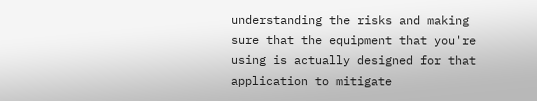understanding the risks and making sure that the equipment that you're using is actually designed for that application to mitigate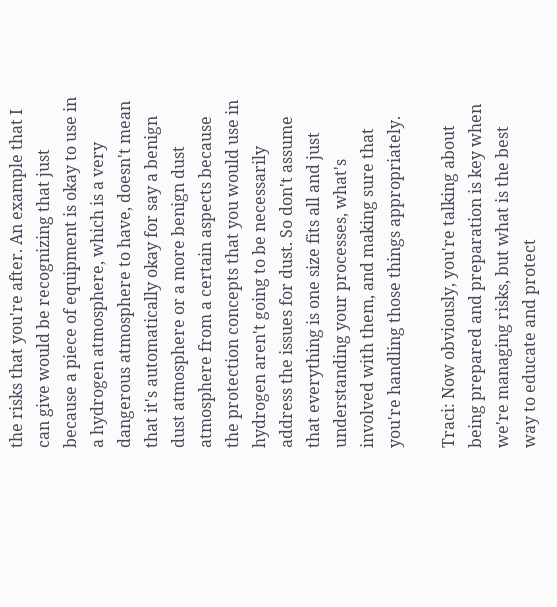the risks that you're after. An example that I can give would be recognizing that just because a piece of equipment is okay to use in a hydrogen atmosphere, which is a very dangerous atmosphere to have, doesn't mean that it's automatically okay for say a benign dust atmosphere or a more benign dust atmosphere from a certain aspects because the protection concepts that you would use in hydrogen aren't going to be necessarily address the issues for dust. So don't assume that everything is one size fits all and just understanding your processes, what's involved with them, and making sure that you're handling those things appropriately.

Traci: Now obviously, you're talking about being prepared and preparation is key when we're managing risks, but what is the best way to educate and protect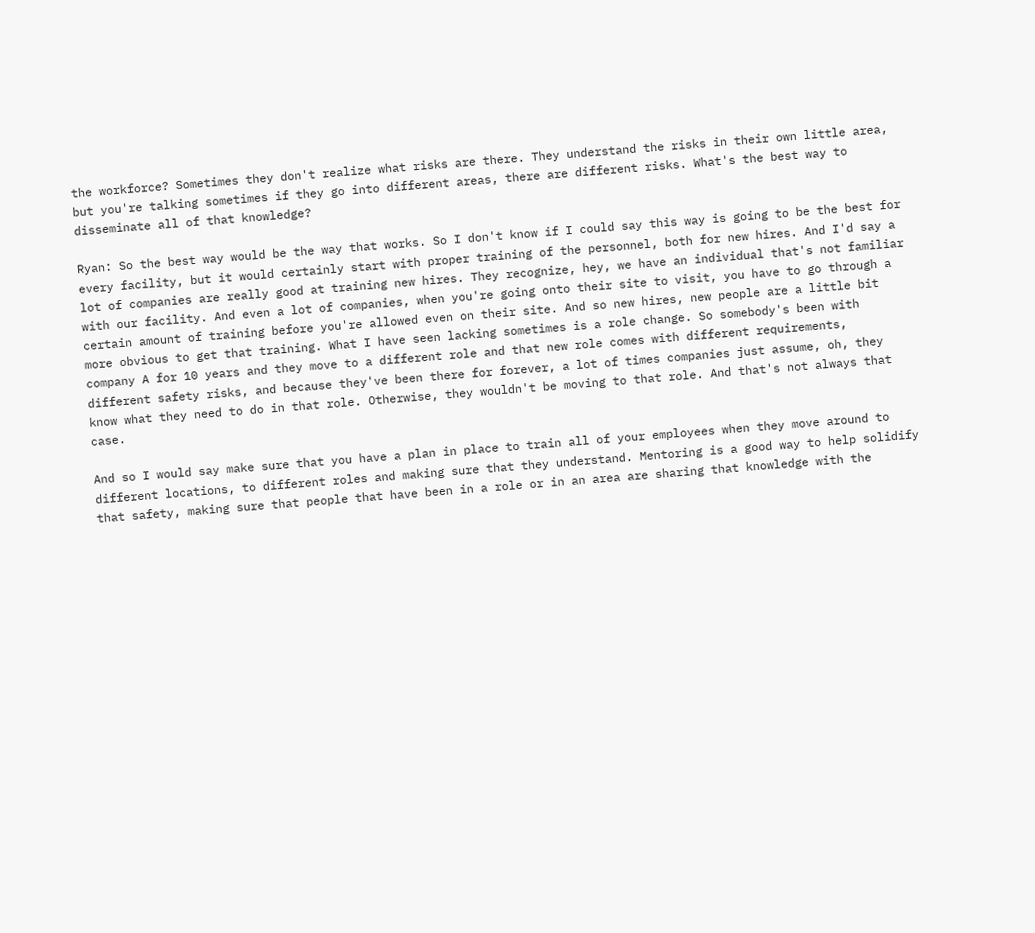the workforce? Sometimes they don't realize what risks are there. They understand the risks in their own little area, but you're talking sometimes if they go into different areas, there are different risks. What's the best way to disseminate all of that knowledge?

Ryan: So the best way would be the way that works. So I don't know if I could say this way is going to be the best for every facility, but it would certainly start with proper training of the personnel, both for new hires. And I'd say a lot of companies are really good at training new hires. They recognize, hey, we have an individual that's not familiar with our facility. And even a lot of companies, when you're going onto their site to visit, you have to go through a certain amount of training before you're allowed even on their site. And so new hires, new people are a little bit more obvious to get that training. What I have seen lacking sometimes is a role change. So somebody's been with company A for 10 years and they move to a different role and that new role comes with different requirements, different safety risks, and because they've been there for forever, a lot of times companies just assume, oh, they know what they need to do in that role. Otherwise, they wouldn't be moving to that role. And that's not always that case.

And so I would say make sure that you have a plan in place to train all of your employees when they move around to different locations, to different roles and making sure that they understand. Mentoring is a good way to help solidify that safety, making sure that people that have been in a role or in an area are sharing that knowledge with the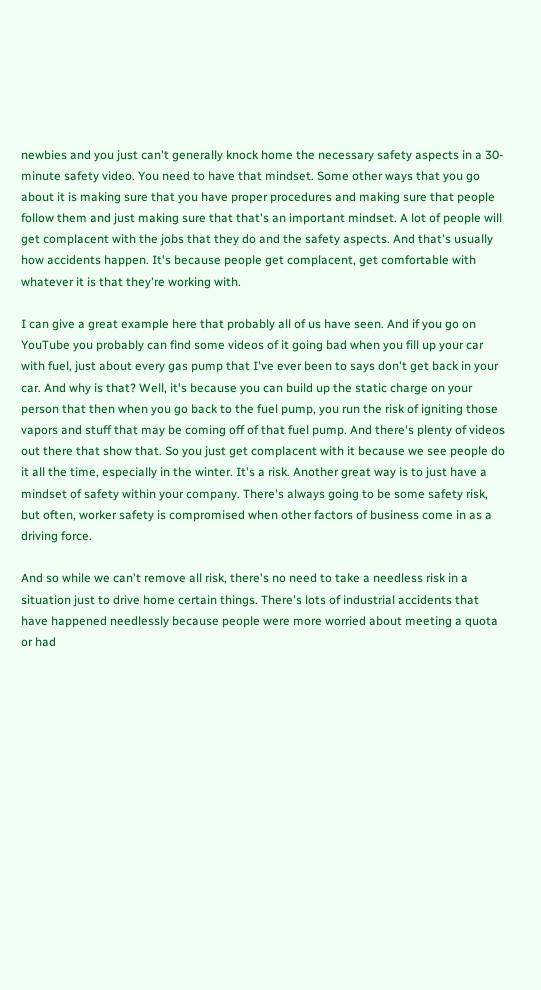newbies and you just can't generally knock home the necessary safety aspects in a 30-minute safety video. You need to have that mindset. Some other ways that you go about it is making sure that you have proper procedures and making sure that people follow them and just making sure that that's an important mindset. A lot of people will get complacent with the jobs that they do and the safety aspects. And that's usually how accidents happen. It's because people get complacent, get comfortable with whatever it is that they're working with.

I can give a great example here that probably all of us have seen. And if you go on YouTube you probably can find some videos of it going bad when you fill up your car with fuel, just about every gas pump that I've ever been to says don't get back in your car. And why is that? Well, it's because you can build up the static charge on your person that then when you go back to the fuel pump, you run the risk of igniting those vapors and stuff that may be coming off of that fuel pump. And there's plenty of videos out there that show that. So you just get complacent with it because we see people do it all the time, especially in the winter. It's a risk. Another great way is to just have a mindset of safety within your company. There's always going to be some safety risk, but often, worker safety is compromised when other factors of business come in as a driving force.

And so while we can't remove all risk, there's no need to take a needless risk in a situation just to drive home certain things. There's lots of industrial accidents that have happened needlessly because people were more worried about meeting a quota or had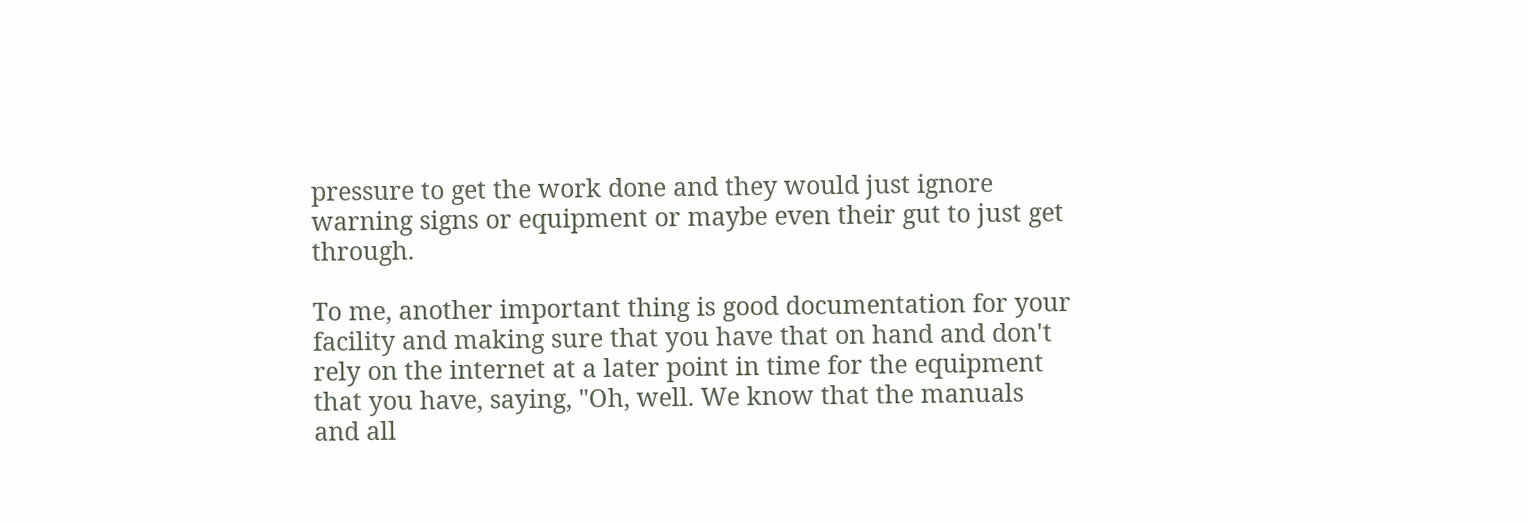pressure to get the work done and they would just ignore warning signs or equipment or maybe even their gut to just get through.

To me, another important thing is good documentation for your facility and making sure that you have that on hand and don't rely on the internet at a later point in time for the equipment that you have, saying, "Oh, well. We know that the manuals and all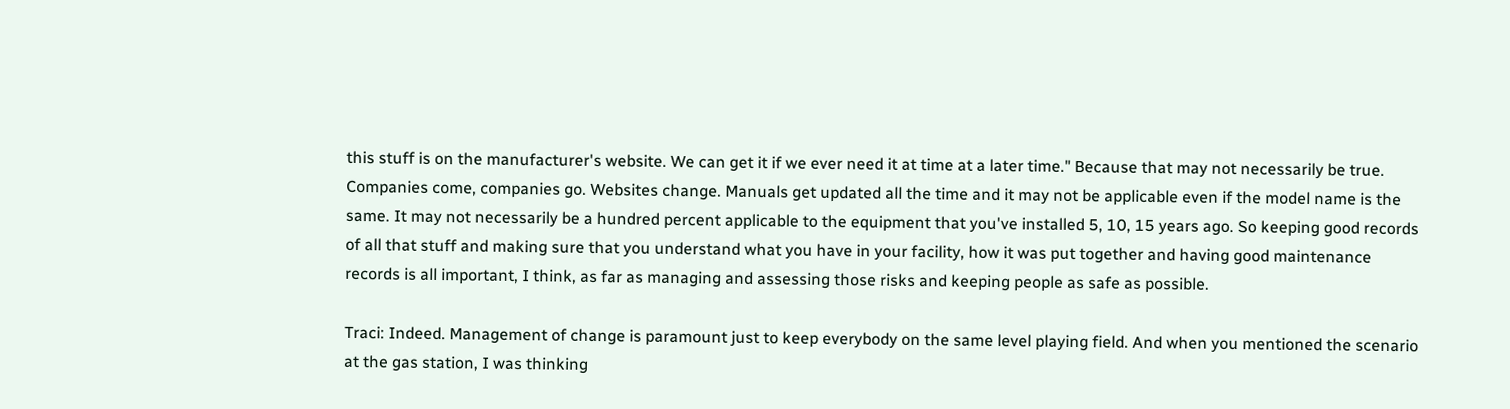this stuff is on the manufacturer's website. We can get it if we ever need it at time at a later time." Because that may not necessarily be true. Companies come, companies go. Websites change. Manuals get updated all the time and it may not be applicable even if the model name is the same. It may not necessarily be a hundred percent applicable to the equipment that you've installed 5, 10, 15 years ago. So keeping good records of all that stuff and making sure that you understand what you have in your facility, how it was put together and having good maintenance records is all important, I think, as far as managing and assessing those risks and keeping people as safe as possible.

Traci: Indeed. Management of change is paramount just to keep everybody on the same level playing field. And when you mentioned the scenario at the gas station, I was thinking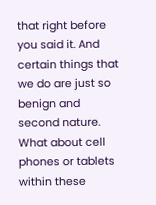that right before you said it. And certain things that we do are just so benign and second nature. What about cell phones or tablets within these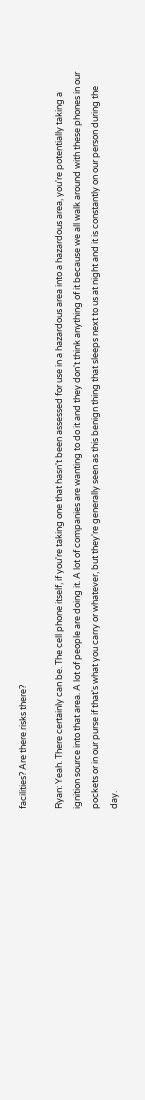facilities? Are there risks there?

Ryan: Yeah. There certainly can be. The cell phone itself, if you're taking one that hasn't been assessed for use in a hazardous area into a hazardous area, you're potentially taking a ignition source into that area. A lot of people are doing it. A lot of companies are wanting to do it and they don't think anything of it because we all walk around with these phones in our pockets or in our purse if that's what you carry or whatever, but they're generally seen as this benign thing that sleeps next to us at night and it is constantly on our person during the day.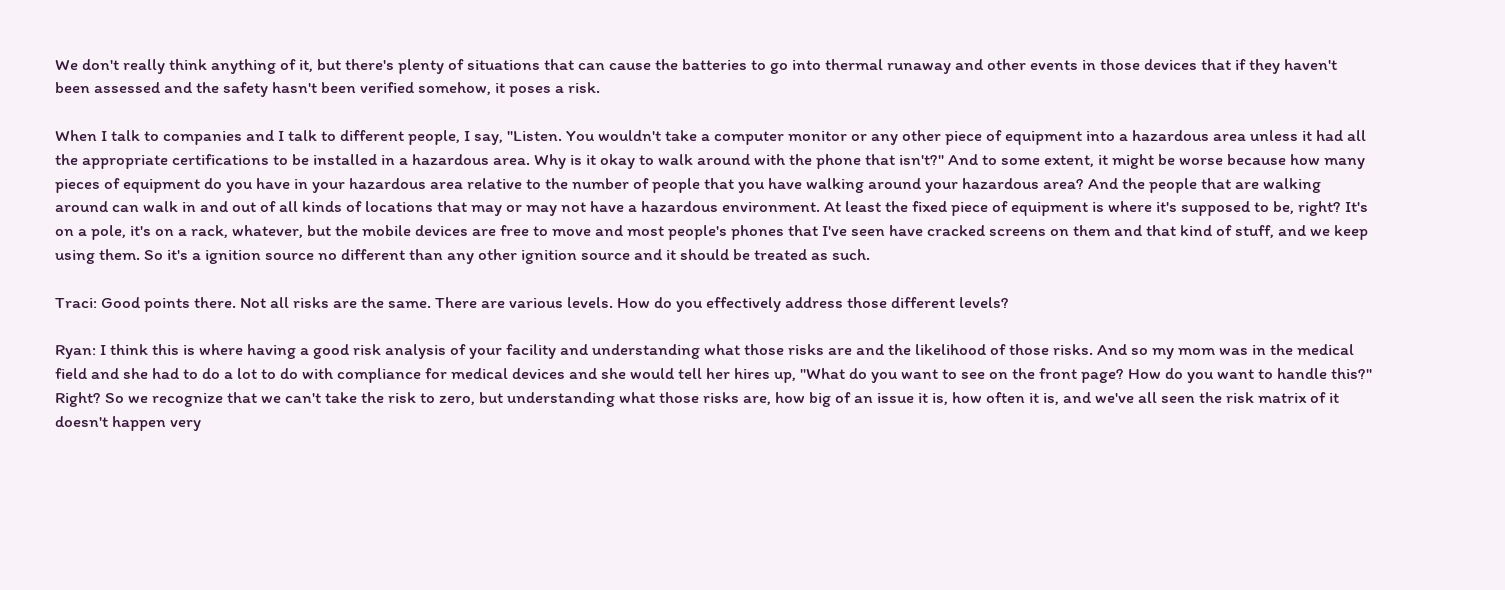We don't really think anything of it, but there's plenty of situations that can cause the batteries to go into thermal runaway and other events in those devices that if they haven't been assessed and the safety hasn't been verified somehow, it poses a risk.

When I talk to companies and I talk to different people, I say, "Listen. You wouldn't take a computer monitor or any other piece of equipment into a hazardous area unless it had all the appropriate certifications to be installed in a hazardous area. Why is it okay to walk around with the phone that isn't?" And to some extent, it might be worse because how many pieces of equipment do you have in your hazardous area relative to the number of people that you have walking around your hazardous area? And the people that are walking around can walk in and out of all kinds of locations that may or may not have a hazardous environment. At least the fixed piece of equipment is where it's supposed to be, right? It's on a pole, it's on a rack, whatever, but the mobile devices are free to move and most people's phones that I've seen have cracked screens on them and that kind of stuff, and we keep using them. So it's a ignition source no different than any other ignition source and it should be treated as such.

Traci: Good points there. Not all risks are the same. There are various levels. How do you effectively address those different levels?

Ryan: I think this is where having a good risk analysis of your facility and understanding what those risks are and the likelihood of those risks. And so my mom was in the medical field and she had to do a lot to do with compliance for medical devices and she would tell her hires up, "What do you want to see on the front page? How do you want to handle this?" Right? So we recognize that we can't take the risk to zero, but understanding what those risks are, how big of an issue it is, how often it is, and we've all seen the risk matrix of it doesn't happen very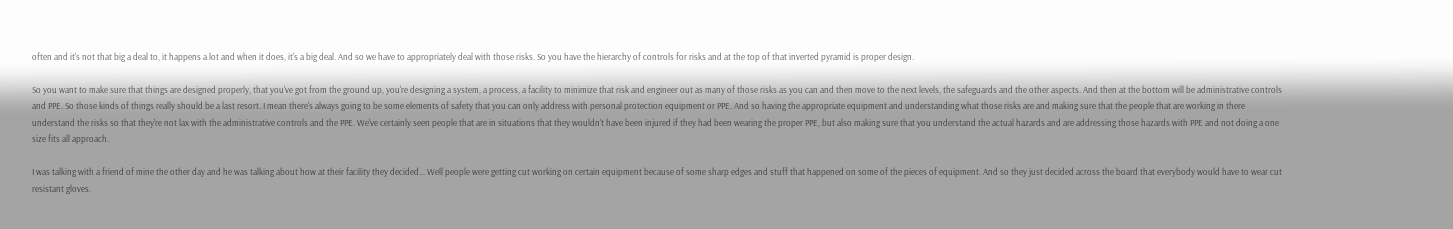often and it's not that big a deal to, it happens a lot and when it does, it's a big deal. And so we have to appropriately deal with those risks. So you have the hierarchy of controls for risks and at the top of that inverted pyramid is proper design.

So you want to make sure that things are designed properly, that you've got from the ground up, you're designing a system, a process, a facility to minimize that risk and engineer out as many of those risks as you can and then move to the next levels, the safeguards and the other aspects. And then at the bottom will be administrative controls and PPE. So those kinds of things really should be a last resort. I mean there's always going to be some elements of safety that you can only address with personal protection equipment or PPE. And so having the appropriate equipment and understanding what those risks are and making sure that the people that are working in there understand the risks so that they're not lax with the administrative controls and the PPE. We've certainly seen people that are in situations that they wouldn't have been injured if they had been wearing the proper PPE, but also making sure that you understand the actual hazards and are addressing those hazards with PPE and not doing a one size fits all approach.

I was talking with a friend of mine the other day and he was talking about how at their facility they decided... Well people were getting cut working on certain equipment because of some sharp edges and stuff that happened on some of the pieces of equipment. And so they just decided across the board that everybody would have to wear cut resistant gloves.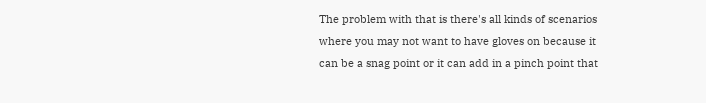The problem with that is there's all kinds of scenarios where you may not want to have gloves on because it can be a snag point or it can add in a pinch point that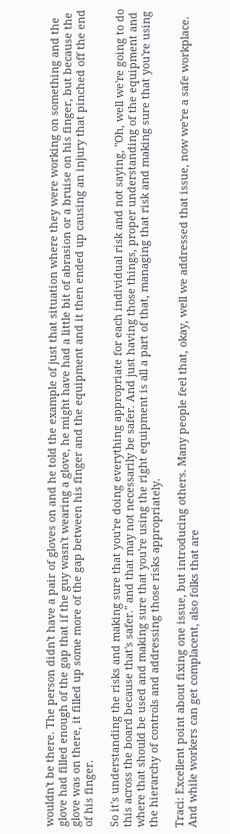wouldn't be there. The person didn't have a pair of gloves on and he told the example of just that situation where they were working on something and the glove had filled enough of the gap that if the guy wasn't wearing a glove, he might have had a little bit of abrasion or a bruise on his finger, but because the glove was on there, it filled up some more of the gap between his finger and the equipment and it then ended up causing an injury that pinched off the end of his finger.

So it's understanding the risks and making sure that you're doing everything appropriate for each individual risk and not saying, "Oh, well we're going to do this across the board because that's safer." and that may not necessarily be safer. And just having those things, proper understanding of the equipment and where that should be used and making sure that you're using the right equipment is all a part of that, managing that risk and making sure that you're using the hierarchy of controls and addressing those risks appropriately.

Traci: Excellent point about fixing one issue, but introducing others. Many people feel that, okay, well we addressed that issue, now we're a safe workplace. And while workers can get complacent, also folks that are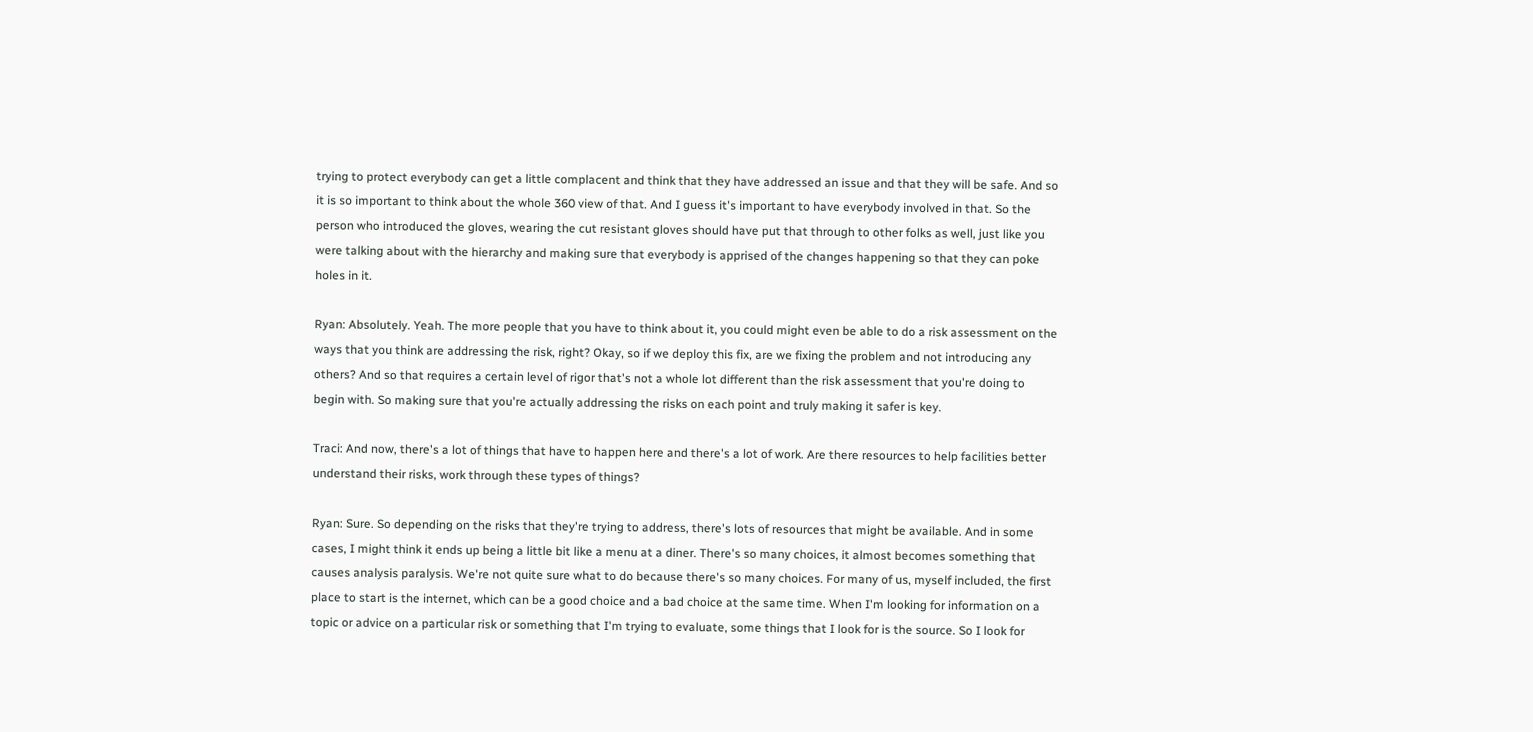trying to protect everybody can get a little complacent and think that they have addressed an issue and that they will be safe. And so it is so important to think about the whole 360 view of that. And I guess it's important to have everybody involved in that. So the person who introduced the gloves, wearing the cut resistant gloves should have put that through to other folks as well, just like you were talking about with the hierarchy and making sure that everybody is apprised of the changes happening so that they can poke holes in it.

Ryan: Absolutely. Yeah. The more people that you have to think about it, you could might even be able to do a risk assessment on the ways that you think are addressing the risk, right? Okay, so if we deploy this fix, are we fixing the problem and not introducing any others? And so that requires a certain level of rigor that's not a whole lot different than the risk assessment that you're doing to begin with. So making sure that you're actually addressing the risks on each point and truly making it safer is key.

Traci: And now, there's a lot of things that have to happen here and there's a lot of work. Are there resources to help facilities better understand their risks, work through these types of things?

Ryan: Sure. So depending on the risks that they're trying to address, there's lots of resources that might be available. And in some cases, I might think it ends up being a little bit like a menu at a diner. There's so many choices, it almost becomes something that causes analysis paralysis. We're not quite sure what to do because there's so many choices. For many of us, myself included, the first place to start is the internet, which can be a good choice and a bad choice at the same time. When I'm looking for information on a topic or advice on a particular risk or something that I'm trying to evaluate, some things that I look for is the source. So I look for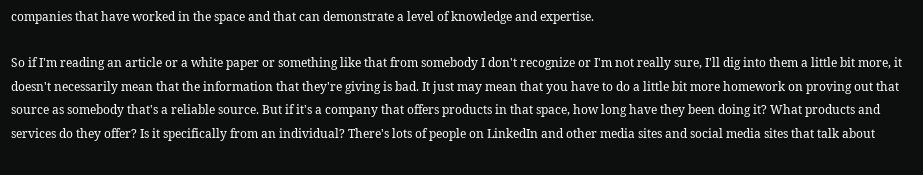companies that have worked in the space and that can demonstrate a level of knowledge and expertise.

So if I'm reading an article or a white paper or something like that from somebody I don't recognize or I'm not really sure, I'll dig into them a little bit more, it doesn't necessarily mean that the information that they're giving is bad. It just may mean that you have to do a little bit more homework on proving out that source as somebody that's a reliable source. But if it's a company that offers products in that space, how long have they been doing it? What products and services do they offer? Is it specifically from an individual? There's lots of people on LinkedIn and other media sites and social media sites that talk about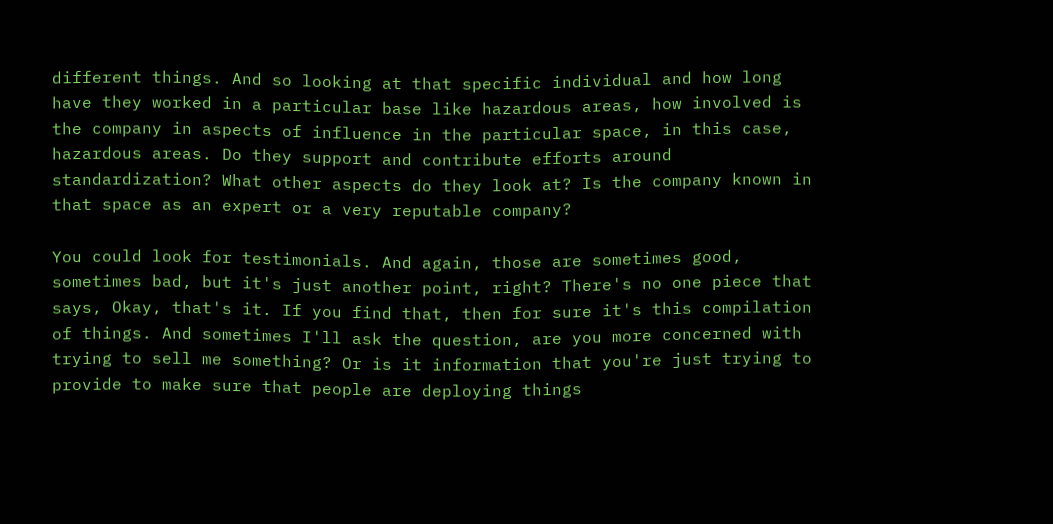different things. And so looking at that specific individual and how long have they worked in a particular base like hazardous areas, how involved is the company in aspects of influence in the particular space, in this case, hazardous areas. Do they support and contribute efforts around standardization? What other aspects do they look at? Is the company known in that space as an expert or a very reputable company?

You could look for testimonials. And again, those are sometimes good, sometimes bad, but it's just another point, right? There's no one piece that says, Okay, that's it. If you find that, then for sure it's this compilation of things. And sometimes I'll ask the question, are you more concerned with trying to sell me something? Or is it information that you're just trying to provide to make sure that people are deploying things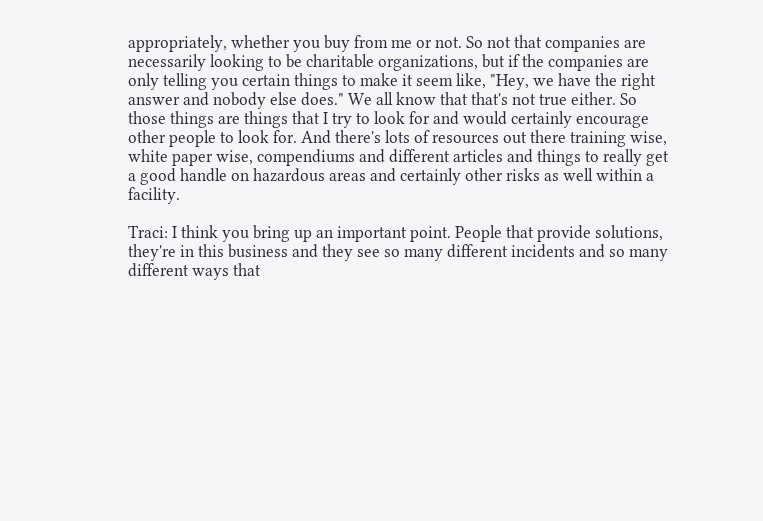appropriately, whether you buy from me or not. So not that companies are necessarily looking to be charitable organizations, but if the companies are only telling you certain things to make it seem like, "Hey, we have the right answer and nobody else does." We all know that that's not true either. So those things are things that I try to look for and would certainly encourage other people to look for. And there's lots of resources out there training wise, white paper wise, compendiums and different articles and things to really get a good handle on hazardous areas and certainly other risks as well within a facility.

Traci: I think you bring up an important point. People that provide solutions, they're in this business and they see so many different incidents and so many different ways that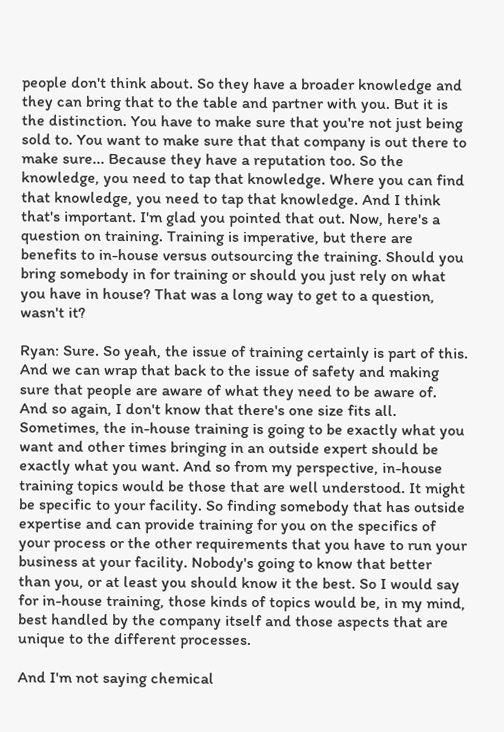people don't think about. So they have a broader knowledge and they can bring that to the table and partner with you. But it is the distinction. You have to make sure that you're not just being sold to. You want to make sure that that company is out there to make sure... Because they have a reputation too. So the knowledge, you need to tap that knowledge. Where you can find that knowledge, you need to tap that knowledge. And I think that's important. I'm glad you pointed that out. Now, here's a question on training. Training is imperative, but there are benefits to in-house versus outsourcing the training. Should you bring somebody in for training or should you just rely on what you have in house? That was a long way to get to a question, wasn't it?

Ryan: Sure. So yeah, the issue of training certainly is part of this. And we can wrap that back to the issue of safety and making sure that people are aware of what they need to be aware of. And so again, I don't know that there's one size fits all. Sometimes, the in-house training is going to be exactly what you want and other times bringing in an outside expert should be exactly what you want. And so from my perspective, in-house training topics would be those that are well understood. It might be specific to your facility. So finding somebody that has outside expertise and can provide training for you on the specifics of your process or the other requirements that you have to run your business at your facility. Nobody's going to know that better than you, or at least you should know it the best. So I would say for in-house training, those kinds of topics would be, in my mind, best handled by the company itself and those aspects that are unique to the different processes.

And I'm not saying chemical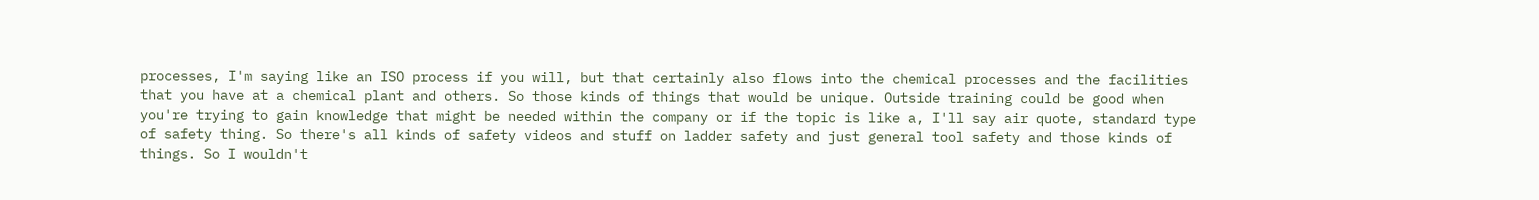processes, I'm saying like an ISO process if you will, but that certainly also flows into the chemical processes and the facilities that you have at a chemical plant and others. So those kinds of things that would be unique. Outside training could be good when you're trying to gain knowledge that might be needed within the company or if the topic is like a, I'll say air quote, standard type of safety thing. So there's all kinds of safety videos and stuff on ladder safety and just general tool safety and those kinds of things. So I wouldn't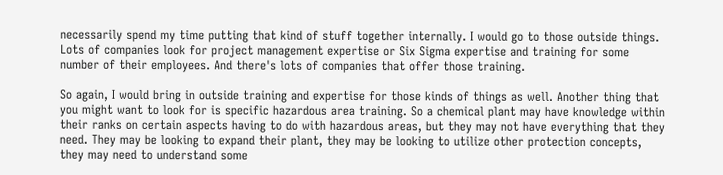necessarily spend my time putting that kind of stuff together internally. I would go to those outside things. Lots of companies look for project management expertise or Six Sigma expertise and training for some number of their employees. And there's lots of companies that offer those training.

So again, I would bring in outside training and expertise for those kinds of things as well. Another thing that you might want to look for is specific hazardous area training. So a chemical plant may have knowledge within their ranks on certain aspects having to do with hazardous areas, but they may not have everything that they need. They may be looking to expand their plant, they may be looking to utilize other protection concepts, they may need to understand some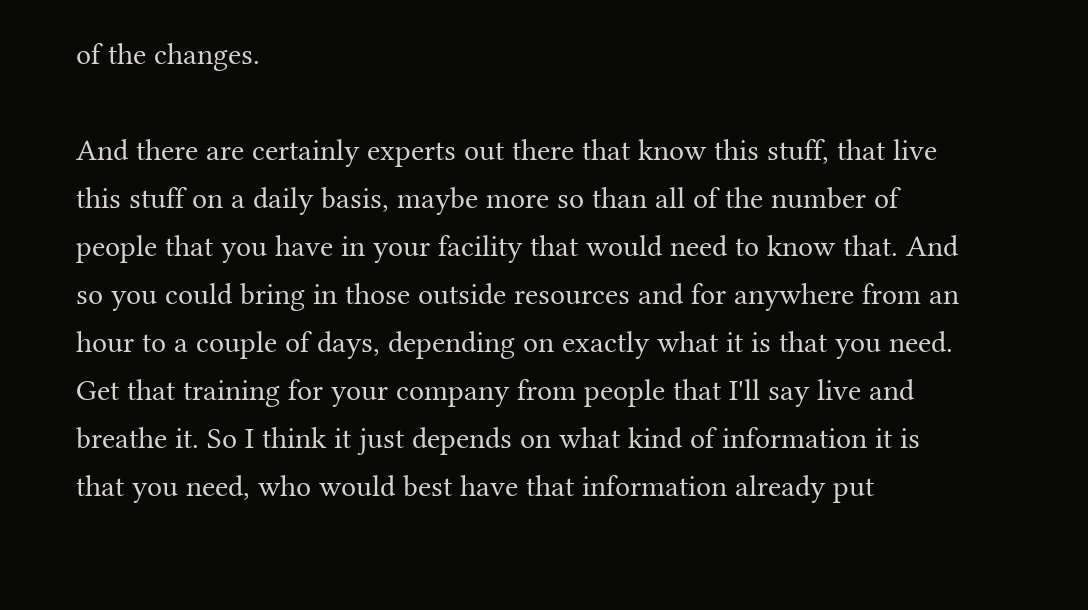of the changes.

And there are certainly experts out there that know this stuff, that live this stuff on a daily basis, maybe more so than all of the number of people that you have in your facility that would need to know that. And so you could bring in those outside resources and for anywhere from an hour to a couple of days, depending on exactly what it is that you need. Get that training for your company from people that I'll say live and breathe it. So I think it just depends on what kind of information it is that you need, who would best have that information already put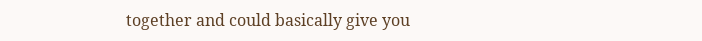together and could basically give you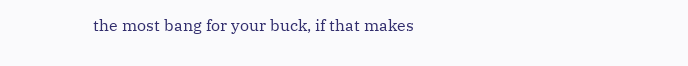the most bang for your buck, if that makes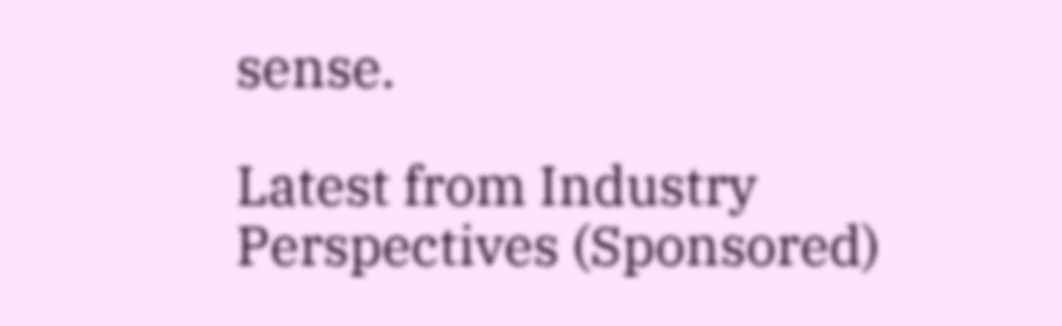sense.

Latest from Industry Perspectives (Sponsored)